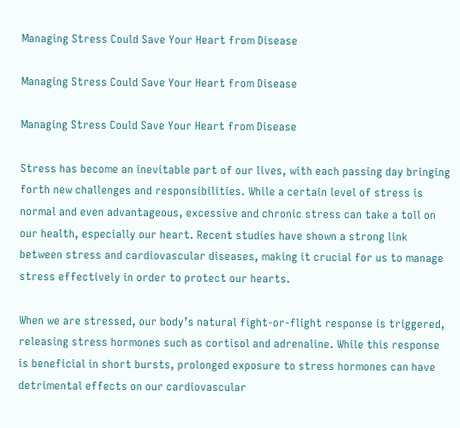Managing Stress Could Save Your Heart from Disease

Managing Stress Could Save Your Heart from Disease

Managing Stress Could Save Your Heart from Disease

Stress has become an inevitable part of our lives, with each passing day bringing forth new challenges and responsibilities. While a certain level of stress is normal and even advantageous, excessive and chronic stress can take a toll on our health, especially our heart. Recent studies have shown a strong link between stress and cardiovascular diseases, making it crucial for us to manage stress effectively in order to protect our hearts.

When we are stressed, our body’s natural fight-or-flight response is triggered, releasing stress hormones such as cortisol and adrenaline. While this response is beneficial in short bursts, prolonged exposure to stress hormones can have detrimental effects on our cardiovascular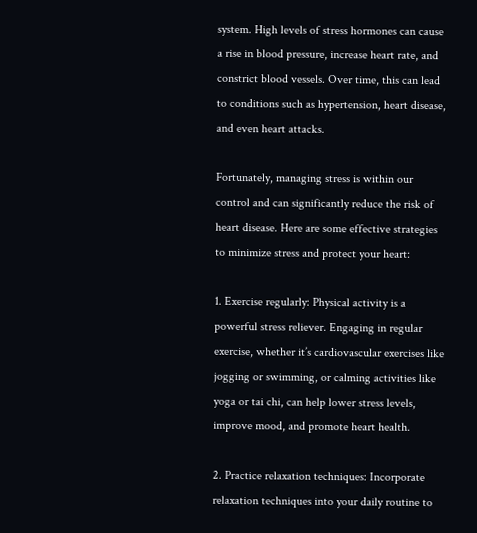system. High levels of stress hormones can cause a rise in blood pressure, increase heart rate, and constrict blood vessels. Over time, this can lead to conditions such as hypertension, heart disease, and even heart attacks.

Fortunately, managing stress is within our control and can significantly reduce the risk of heart disease. Here are some effective strategies to minimize stress and protect your heart:

1. Exercise regularly: Physical activity is a powerful stress reliever. Engaging in regular exercise, whether it’s cardiovascular exercises like jogging or swimming, or calming activities like yoga or tai chi, can help lower stress levels, improve mood, and promote heart health.

2. Practice relaxation techniques: Incorporate relaxation techniques into your daily routine to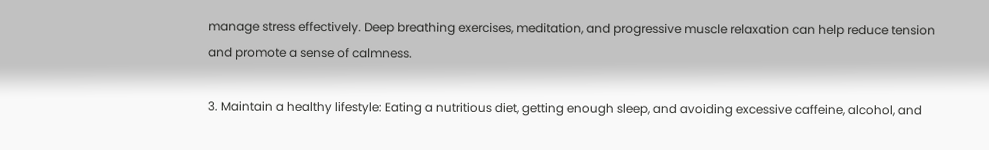manage stress effectively. Deep breathing exercises, meditation, and progressive muscle relaxation can help reduce tension and promote a sense of calmness.

3. Maintain a healthy lifestyle: Eating a nutritious diet, getting enough sleep, and avoiding excessive caffeine, alcohol, and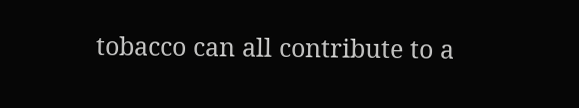tobacco can all contribute to a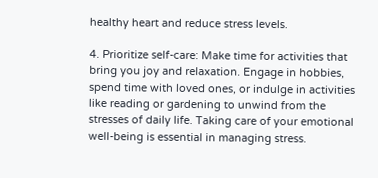healthy heart and reduce stress levels.

4. Prioritize self-care: Make time for activities that bring you joy and relaxation. Engage in hobbies, spend time with loved ones, or indulge in activities like reading or gardening to unwind from the stresses of daily life. Taking care of your emotional well-being is essential in managing stress.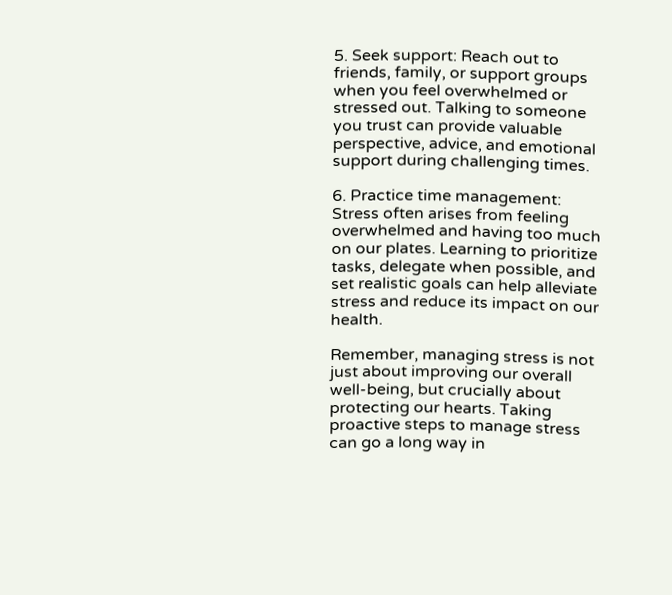5. Seek support: Reach out to friends, family, or support groups when you feel overwhelmed or stressed out. Talking to someone you trust can provide valuable perspective, advice, and emotional support during challenging times.

6. Practice time management: Stress often arises from feeling overwhelmed and having too much on our plates. Learning to prioritize tasks, delegate when possible, and set realistic goals can help alleviate stress and reduce its impact on our health.

Remember, managing stress is not just about improving our overall well-being, but crucially about protecting our hearts. Taking proactive steps to manage stress can go a long way in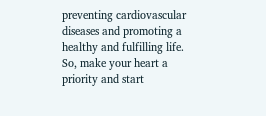preventing cardiovascular diseases and promoting a healthy and fulfilling life. So, make your heart a priority and start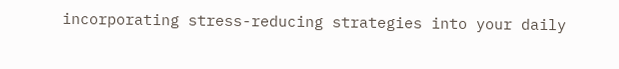incorporating stress-reducing strategies into your daily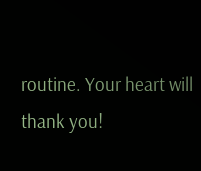routine. Your heart will thank you!